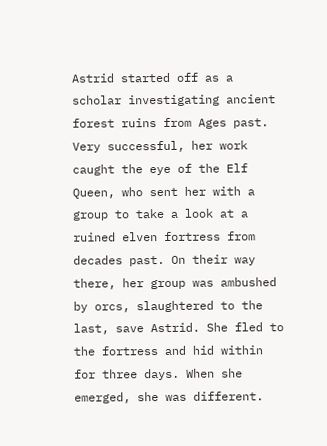Astrid started off as a scholar investigating ancient forest ruins from Ages past. Very successful, her work caught the eye of the Elf Queen, who sent her with a group to take a look at a ruined elven fortress from decades past. On their way there, her group was ambushed by orcs, slaughtered to the last, save Astrid. She fled to the fortress and hid within for three days. When she emerged, she was different.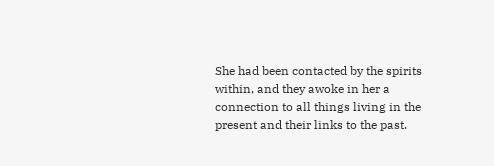She had been contacted by the spirits within, and they awoke in her a connection to all things living in the present and their links to the past.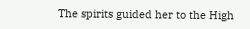The spirits guided her to the High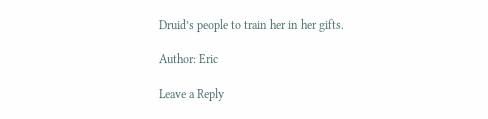Druid’s people to train her in her gifts.

Author: Eric

Leave a Reply